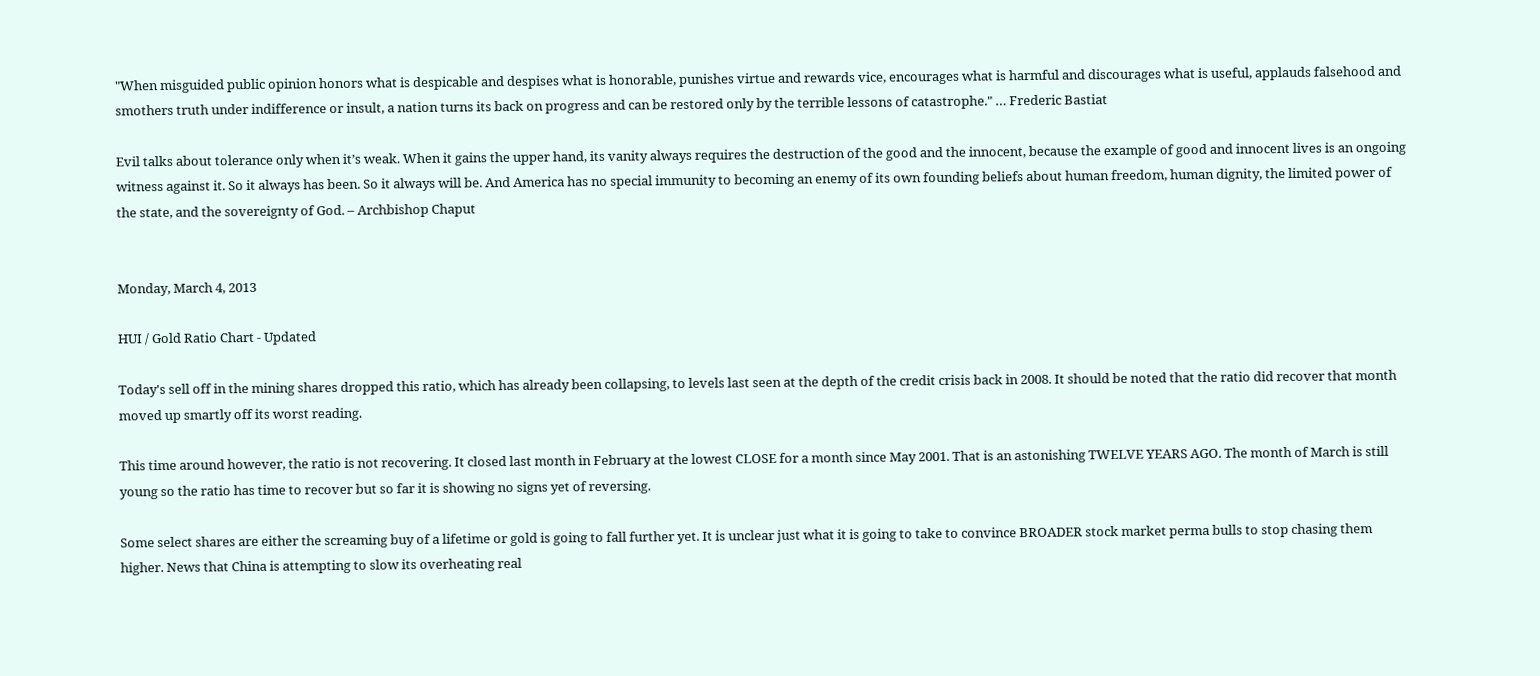"When misguided public opinion honors what is despicable and despises what is honorable, punishes virtue and rewards vice, encourages what is harmful and discourages what is useful, applauds falsehood and smothers truth under indifference or insult, a nation turns its back on progress and can be restored only by the terrible lessons of catastrophe." … Frederic Bastiat

Evil talks about tolerance only when it’s weak. When it gains the upper hand, its vanity always requires the destruction of the good and the innocent, because the example of good and innocent lives is an ongoing witness against it. So it always has been. So it always will be. And America has no special immunity to becoming an enemy of its own founding beliefs about human freedom, human dignity, the limited power of the state, and the sovereignty of God. – Archbishop Chaput


Monday, March 4, 2013

HUI / Gold Ratio Chart - Updated

Today's sell off in the mining shares dropped this ratio, which has already been collapsing, to levels last seen at the depth of the credit crisis back in 2008. It should be noted that the ratio did recover that month moved up smartly off its worst reading.

This time around however, the ratio is not recovering. It closed last month in February at the lowest CLOSE for a month since May 2001. That is an astonishing TWELVE YEARS AGO. The month of March is still young so the ratio has time to recover but so far it is showing no signs yet of reversing.

Some select shares are either the screaming buy of a lifetime or gold is going to fall further yet. It is unclear just what it is going to take to convince BROADER stock market perma bulls to stop chasing them higher. News that China is attempting to slow its overheating real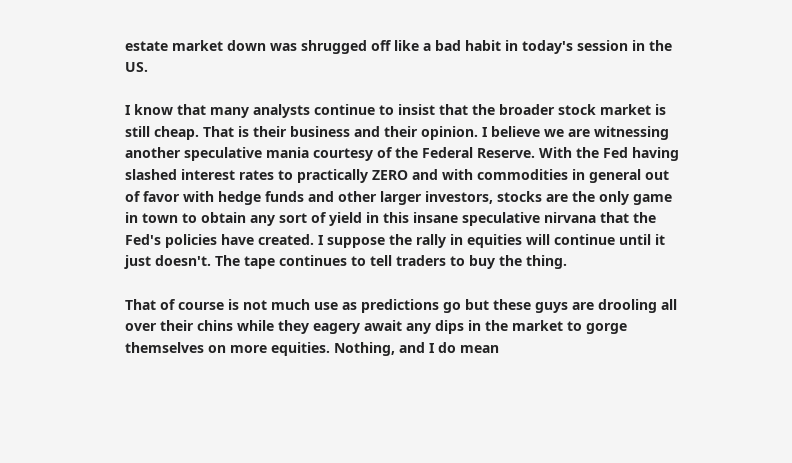estate market down was shrugged off like a bad habit in today's session in the US.

I know that many analysts continue to insist that the broader stock market is still cheap. That is their business and their opinion. I believe we are witnessing another speculative mania courtesy of the Federal Reserve. With the Fed having slashed interest rates to practically ZERO and with commodities in general out of favor with hedge funds and other larger investors, stocks are the only game in town to obtain any sort of yield in this insane speculative nirvana that the Fed's policies have created. I suppose the rally in equities will continue until it just doesn't. The tape continues to tell traders to buy the thing.

That of course is not much use as predictions go but these guys are drooling all over their chins while they eagery await any dips in the market to gorge themselves on more equities. Nothing, and I do mean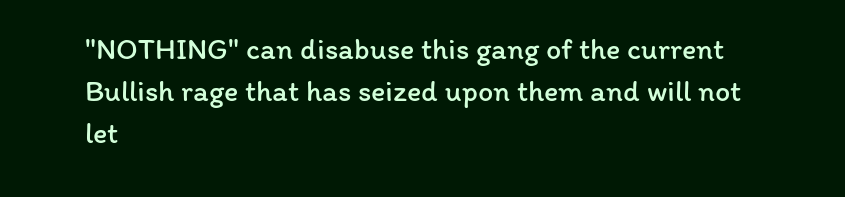"NOTHING" can disabuse this gang of the current Bullish rage that has seized upon them and will not let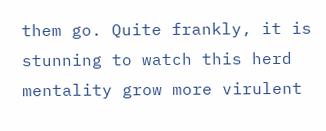them go. Quite frankly, it is stunning to watch this herd mentality grow more virulent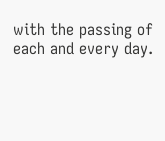with the passing of each and every day.